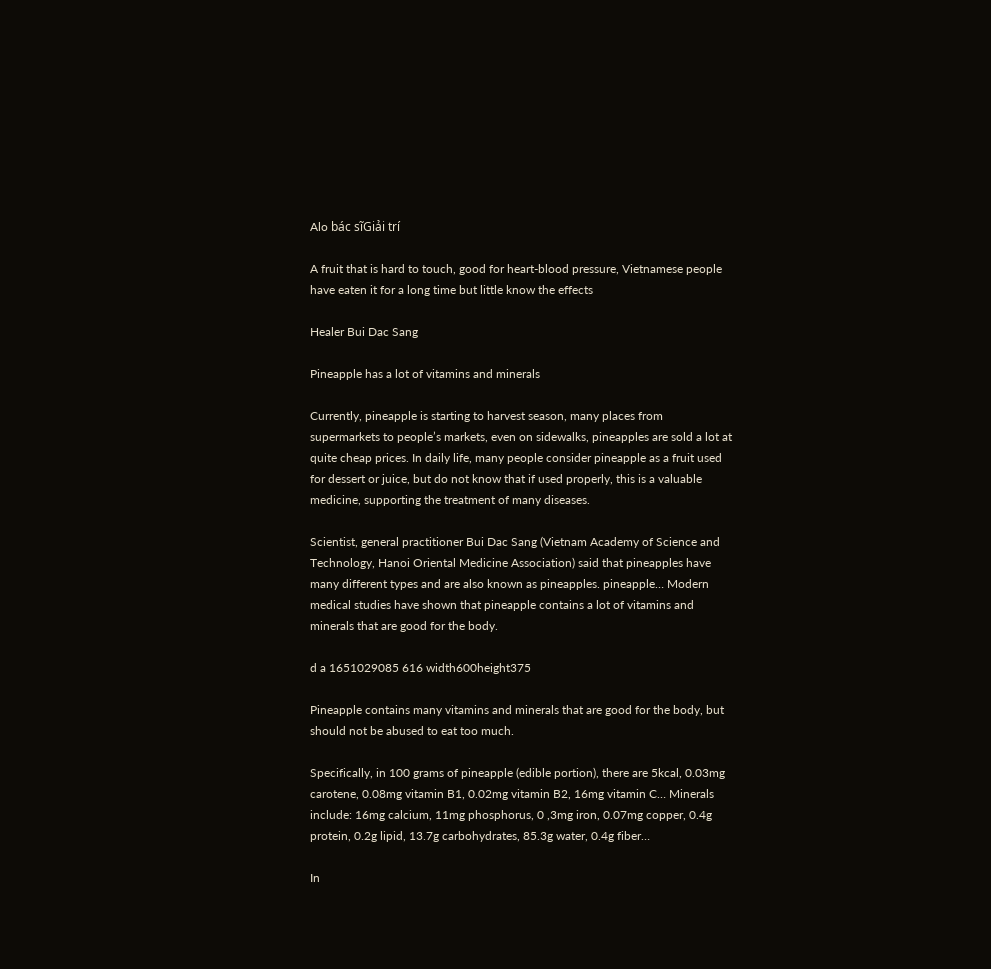Alo bác sĩGiải trí

A fruit that is hard to touch, good for heart-blood pressure, Vietnamese people have eaten it for a long time but little know the effects

Healer Bui Dac Sang

Pineapple has a lot of vitamins and minerals

Currently, pineapple is starting to harvest season, many places from supermarkets to people’s markets, even on sidewalks, pineapples are sold a lot at quite cheap prices. In daily life, many people consider pineapple as a fruit used for dessert or juice, but do not know that if used properly, this is a valuable medicine, supporting the treatment of many diseases.

Scientist, general practitioner Bui Dac Sang (Vietnam Academy of Science and Technology, Hanoi Oriental Medicine Association) said that pineapples have many different types and are also known as pineapples. pineapple… Modern medical studies have shown that pineapple contains a lot of vitamins and minerals that are good for the body.

d a 1651029085 616 width600height375

Pineapple contains many vitamins and minerals that are good for the body, but should not be abused to eat too much.

Specifically, in 100 grams of pineapple (edible portion), there are 5kcal, 0.03mg carotene, 0.08mg vitamin B1, 0.02mg vitamin B2, 16mg vitamin C… Minerals include: 16mg calcium, 11mg phosphorus, 0 ,3mg iron, 0.07mg copper, 0.4g protein, 0.2g lipid, 13.7g carbohydrates, 85.3g water, 0.4g fiber…

In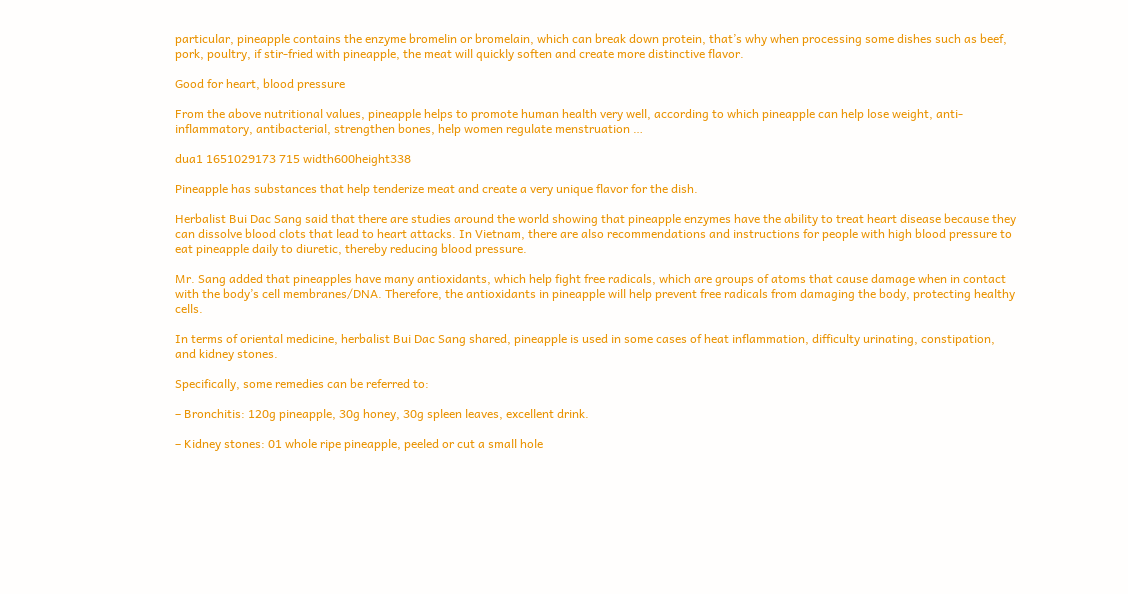particular, pineapple contains the enzyme bromelin or bromelain, which can break down protein, that’s why when processing some dishes such as beef, pork, poultry, if stir-fried with pineapple, the meat will quickly soften and create more distinctive flavor.

Good for heart, blood pressure

From the above nutritional values, pineapple helps to promote human health very well, according to which pineapple can help lose weight, anti-inflammatory, antibacterial, strengthen bones, help women regulate menstruation …

dua1 1651029173 715 width600height338

Pineapple has substances that help tenderize meat and create a very unique flavor for the dish.

Herbalist Bui Dac Sang said that there are studies around the world showing that pineapple enzymes have the ability to treat heart disease because they can dissolve blood clots that lead to heart attacks. In Vietnam, there are also recommendations and instructions for people with high blood pressure to eat pineapple daily to diuretic, thereby reducing blood pressure.

Mr. Sang added that pineapples have many antioxidants, which help fight free radicals, which are groups of atoms that cause damage when in contact with the body’s cell membranes/DNA. Therefore, the antioxidants in pineapple will help prevent free radicals from damaging the body, protecting healthy cells.

In terms of oriental medicine, herbalist Bui Dac Sang shared, pineapple is used in some cases of heat inflammation, difficulty urinating, constipation, and kidney stones.

Specifically, some remedies can be referred to:

– Bronchitis: 120g pineapple, 30g honey, 30g spleen leaves, excellent drink.

– Kidney stones: 01 whole ripe pineapple, peeled or cut a small hole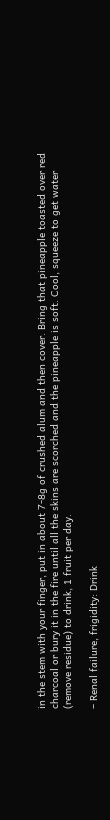in the stem with your finger, put in about 7-8g of crushed alum and then cover. Bring that pineapple toasted over red charcoal or bury it in the fire until all the skins are scorched and the pineapple is soft. Cool, squeeze to get water (remove residue) to drink, 1 fruit per day.

– Renal failure, frigidity: Drink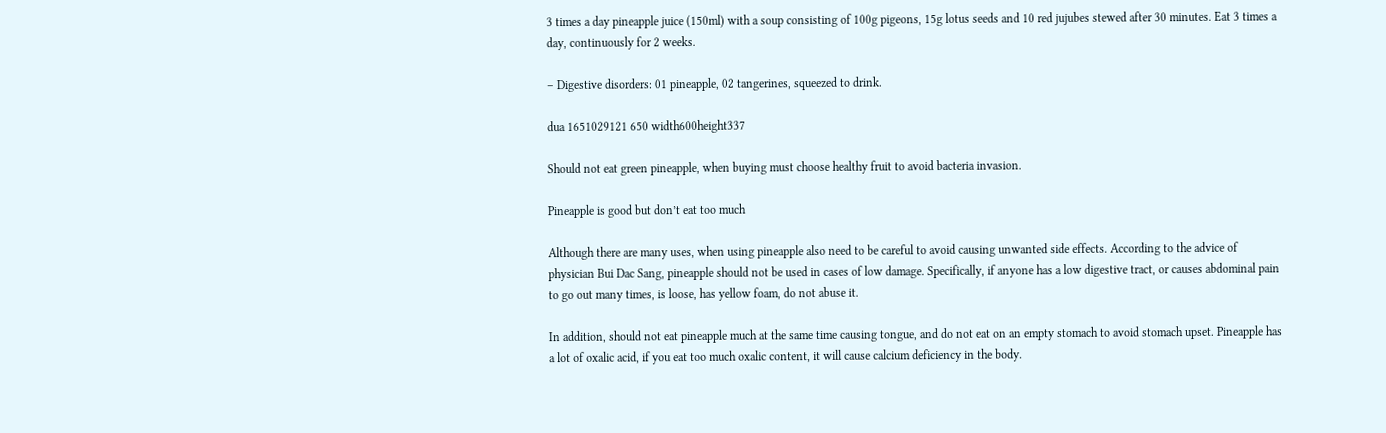3 times a day pineapple juice (150ml) with a soup consisting of 100g pigeons, 15g lotus seeds and 10 red jujubes stewed after 30 minutes. Eat 3 times a day, continuously for 2 weeks.

– Digestive disorders: 01 pineapple, 02 tangerines, squeezed to drink.

dua 1651029121 650 width600height337

Should not eat green pineapple, when buying must choose healthy fruit to avoid bacteria invasion.

Pineapple is good but don’t eat too much

Although there are many uses, when using pineapple also need to be careful to avoid causing unwanted side effects. According to the advice of physician Bui Dac Sang, pineapple should not be used in cases of low damage. Specifically, if anyone has a low digestive tract, or causes abdominal pain to go out many times, is loose, has yellow foam, do not abuse it.

In addition, should not eat pineapple much at the same time causing tongue, and do not eat on an empty stomach to avoid stomach upset. Pineapple has a lot of oxalic acid, if you eat too much oxalic content, it will cause calcium deficiency in the body.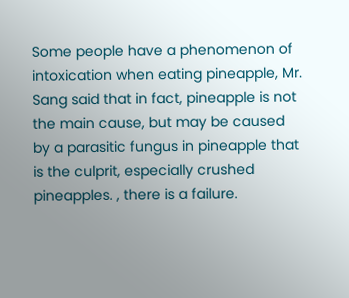Some people have a phenomenon of intoxication when eating pineapple, Mr. Sang said that in fact, pineapple is not the main cause, but may be caused by a parasitic fungus in pineapple that is the culprit, especially crushed pineapples. , there is a failure.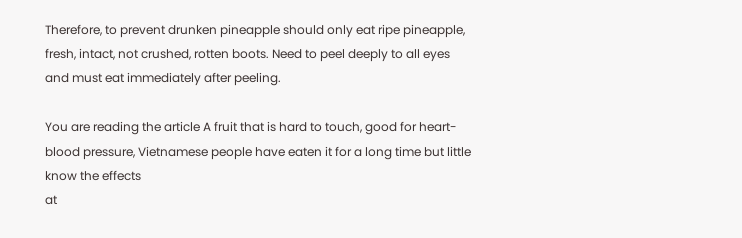Therefore, to prevent drunken pineapple should only eat ripe pineapple, fresh, intact, not crushed, rotten boots. Need to peel deeply to all eyes and must eat immediately after peeling.

You are reading the article A fruit that is hard to touch, good for heart-blood pressure, Vietnamese people have eaten it for a long time but little know the effects
at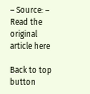– Source: – Read the original article here

Back to top button